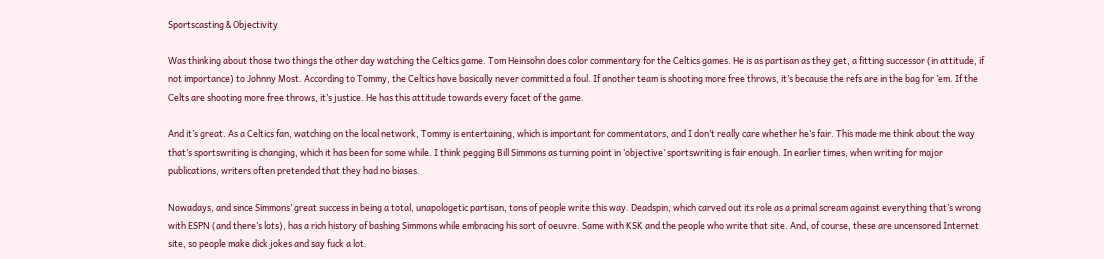Sportscasting & Objectivity

Was thinking about those two things the other day watching the Celtics game. Tom Heinsohn does color commentary for the Celtics games. He is as partisan as they get, a fitting successor (in attitude, if not importance) to Johnny Most. According to Tommy, the Celtics have basically never committed a foul. If another team is shooting more free throws, it’s because the refs are in the bag for ’em. If the Celts are shooting more free throws, it’s justice. He has this attitude towards every facet of the game.

And it’s great. As a Celtics fan, watching on the local network, Tommy is entertaining, which is important for commentators, and I don’t really care whether he’s fair. This made me think about the way that’s sportswriting is changing, which it has been for some while. I think pegging Bill Simmons as turning point in ‘objective’ sportswriting is fair enough. In earlier times, when writing for major publications, writers often pretended that they had no biases.

Nowadays, and since Simmons’ great success in being a total, unapologetic partisan, tons of people write this way. Deadspin, which carved out its role as a primal scream against everything that’s wrong with ESPN (and there’s lots), has a rich history of bashing Simmons while embracing his sort of oeuvre. Same with KSK and the people who write that site. And, of course, these are uncensored Internet site, so people make dick jokes and say fuck a lot.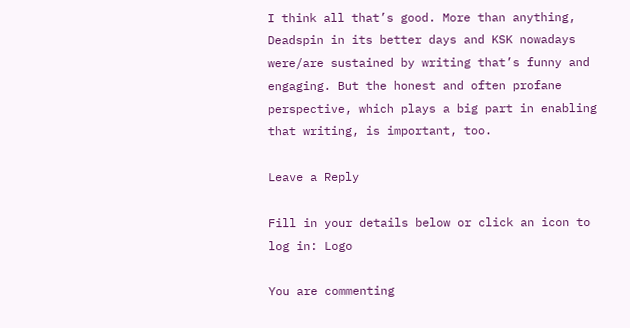I think all that’s good. More than anything, Deadspin in its better days and KSK nowadays were/are sustained by writing that’s funny and engaging. But the honest and often profane perspective, which plays a big part in enabling that writing, is important, too.

Leave a Reply

Fill in your details below or click an icon to log in: Logo

You are commenting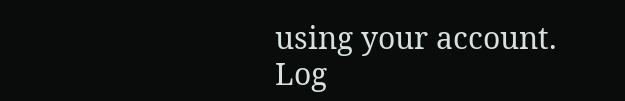using your account. Log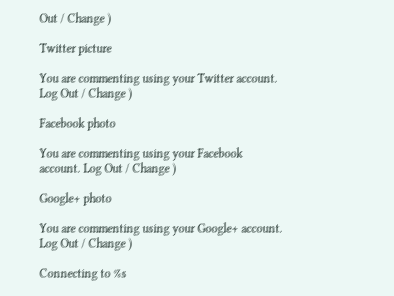Out / Change )

Twitter picture

You are commenting using your Twitter account. Log Out / Change )

Facebook photo

You are commenting using your Facebook account. Log Out / Change )

Google+ photo

You are commenting using your Google+ account. Log Out / Change )

Connecting to %s